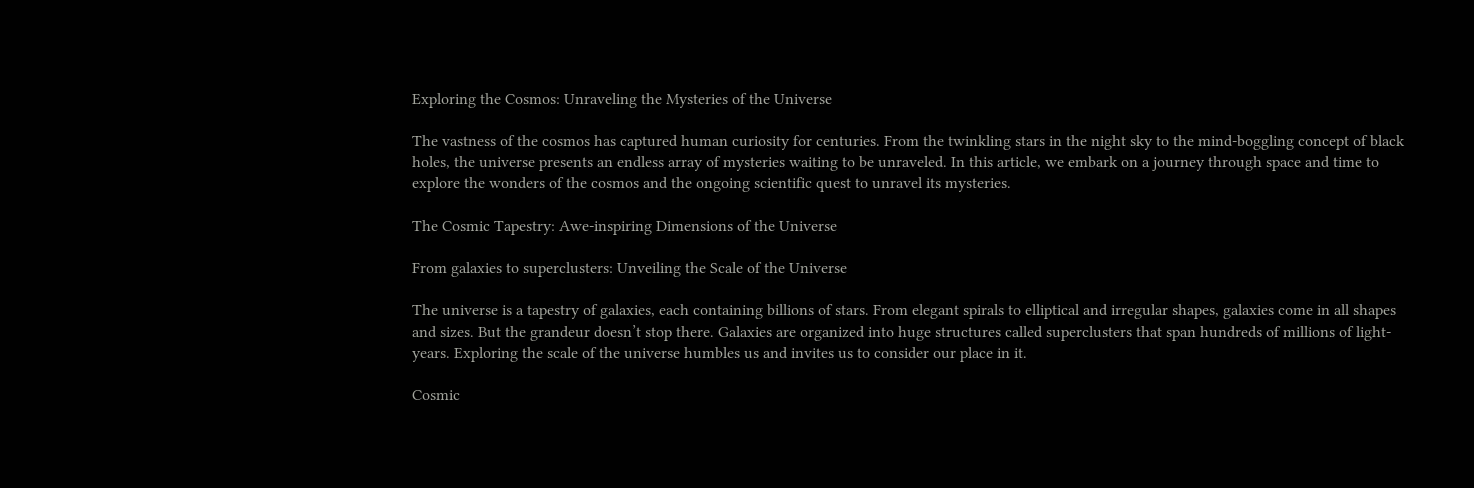Exploring the Cosmos: Unraveling the Mysteries of the Universe

The vastness of the cosmos has captured human curiosity for centuries. From the twinkling stars in the night sky to the mind-boggling concept of black holes, the universe presents an endless array of mysteries waiting to be unraveled. In this article, we embark on a journey through space and time to explore the wonders of the cosmos and the ongoing scientific quest to unravel its mysteries.

The Cosmic Tapestry: Awe-inspiring Dimensions of the Universe

From galaxies to superclusters: Unveiling the Scale of the Universe

The universe is a tapestry of galaxies, each containing billions of stars. From elegant spirals to elliptical and irregular shapes, galaxies come in all shapes and sizes. But the grandeur doesn’t stop there. Galaxies are organized into huge structures called superclusters that span hundreds of millions of light-years. Exploring the scale of the universe humbles us and invites us to consider our place in it.

Cosmic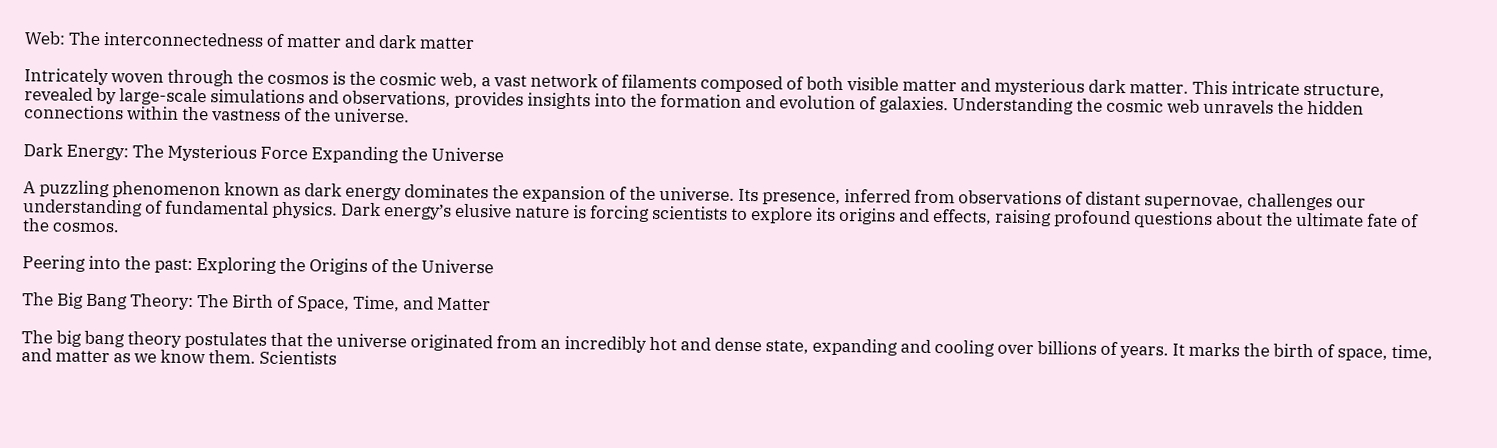Web: The interconnectedness of matter and dark matter

Intricately woven through the cosmos is the cosmic web, a vast network of filaments composed of both visible matter and mysterious dark matter. This intricate structure, revealed by large-scale simulations and observations, provides insights into the formation and evolution of galaxies. Understanding the cosmic web unravels the hidden connections within the vastness of the universe.

Dark Energy: The Mysterious Force Expanding the Universe

A puzzling phenomenon known as dark energy dominates the expansion of the universe. Its presence, inferred from observations of distant supernovae, challenges our understanding of fundamental physics. Dark energy’s elusive nature is forcing scientists to explore its origins and effects, raising profound questions about the ultimate fate of the cosmos.

Peering into the past: Exploring the Origins of the Universe

The Big Bang Theory: The Birth of Space, Time, and Matter

The big bang theory postulates that the universe originated from an incredibly hot and dense state, expanding and cooling over billions of years. It marks the birth of space, time, and matter as we know them. Scientists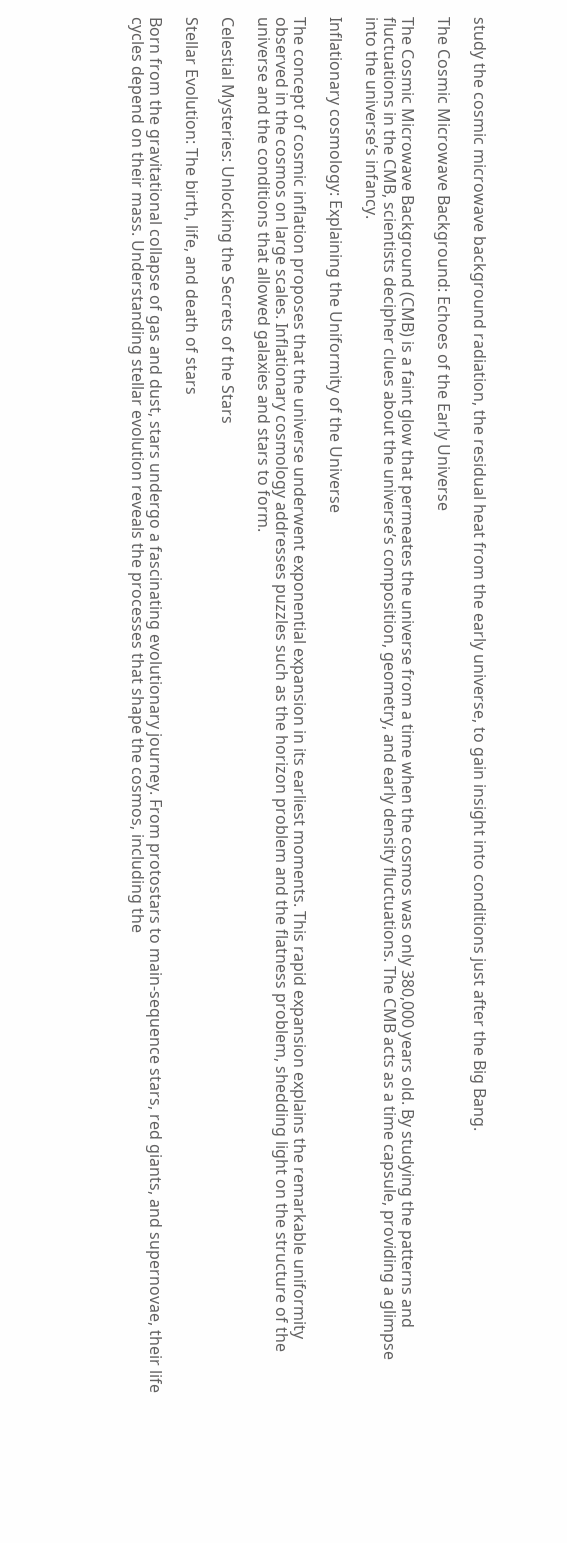study the cosmic microwave background radiation, the residual heat from the early universe, to gain insight into conditions just after the Big Bang.

The Cosmic Microwave Background: Echoes of the Early Universe

The Cosmic Microwave Background (CMB) is a faint glow that permeates the universe from a time when the cosmos was only 380,000 years old. By studying the patterns and fluctuations in the CMB, scientists decipher clues about the universe’s composition, geometry, and early density fluctuations. The CMB acts as a time capsule, providing a glimpse into the universe’s infancy.

Inflationary cosmology: Explaining the Uniformity of the Universe

The concept of cosmic inflation proposes that the universe underwent exponential expansion in its earliest moments. This rapid expansion explains the remarkable uniformity observed in the cosmos on large scales. Inflationary cosmology addresses puzzles such as the horizon problem and the flatness problem, shedding light on the structure of the universe and the conditions that allowed galaxies and stars to form.

Celestial Mysteries: Unlocking the Secrets of the Stars

Stellar Evolution: The birth, life, and death of stars

Born from the gravitational collapse of gas and dust, stars undergo a fascinating evolutionary journey. From protostars to main-sequence stars, red giants, and supernovae, their life cycles depend on their mass. Understanding stellar evolution reveals the processes that shape the cosmos, including the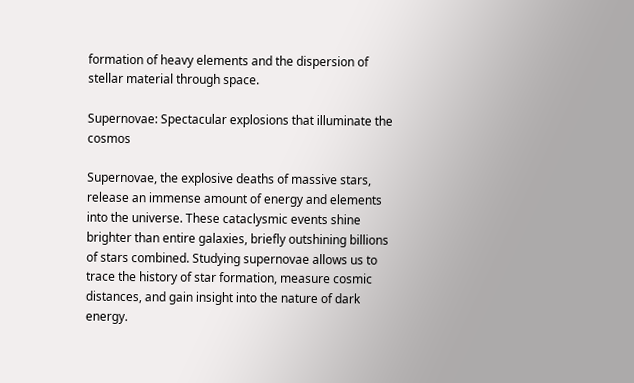formation of heavy elements and the dispersion of stellar material through space.

Supernovae: Spectacular explosions that illuminate the cosmos

Supernovae, the explosive deaths of massive stars, release an immense amount of energy and elements into the universe. These cataclysmic events shine brighter than entire galaxies, briefly outshining billions of stars combined. Studying supernovae allows us to trace the history of star formation, measure cosmic distances, and gain insight into the nature of dark energy.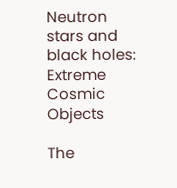Neutron stars and black holes: Extreme Cosmic Objects

The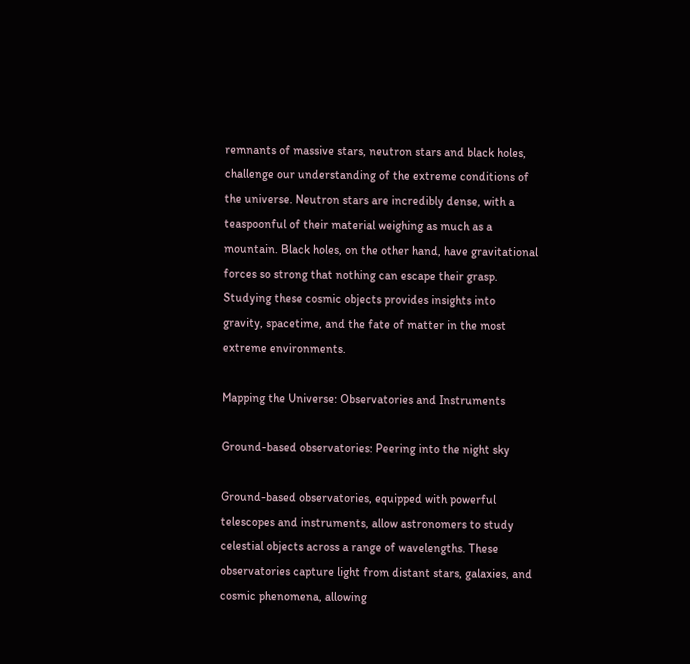remnants of massive stars, neutron stars and black holes, challenge our understanding of the extreme conditions of the universe. Neutron stars are incredibly dense, with a teaspoonful of their material weighing as much as a mountain. Black holes, on the other hand, have gravitational forces so strong that nothing can escape their grasp. Studying these cosmic objects provides insights into gravity, spacetime, and the fate of matter in the most extreme environments.

Mapping the Universe: Observatories and Instruments

Ground-based observatories: Peering into the night sky

Ground-based observatories, equipped with powerful telescopes and instruments, allow astronomers to study celestial objects across a range of wavelengths. These observatories capture light from distant stars, galaxies, and cosmic phenomena, allowing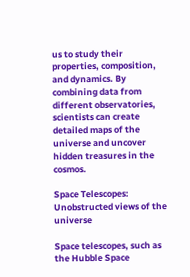us to study their properties, composition, and dynamics. By combining data from different observatories, scientists can create detailed maps of the universe and uncover hidden treasures in the cosmos.

Space Telescopes: Unobstructed views of the universe

Space telescopes, such as the Hubble Space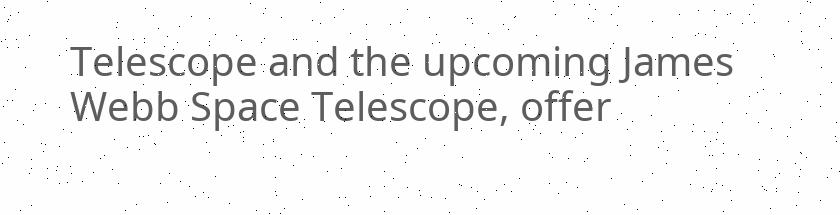Telescope and the upcoming James Webb Space Telescope, offer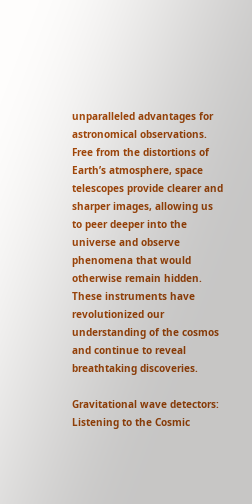unparalleled advantages for astronomical observations. Free from the distortions of Earth’s atmosphere, space telescopes provide clearer and sharper images, allowing us to peer deeper into the universe and observe phenomena that would otherwise remain hidden. These instruments have revolutionized our understanding of the cosmos and continue to reveal breathtaking discoveries.

Gravitational wave detectors: Listening to the Cosmic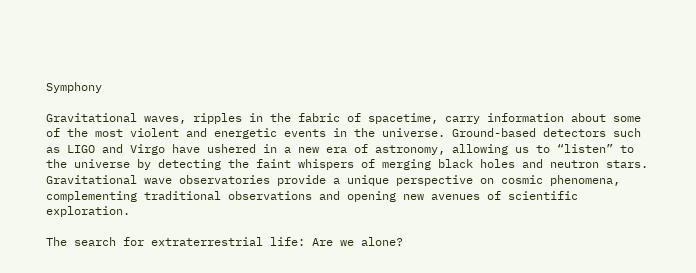Symphony

Gravitational waves, ripples in the fabric of spacetime, carry information about some of the most violent and energetic events in the universe. Ground-based detectors such as LIGO and Virgo have ushered in a new era of astronomy, allowing us to “listen” to the universe by detecting the faint whispers of merging black holes and neutron stars. Gravitational wave observatories provide a unique perspective on cosmic phenomena, complementing traditional observations and opening new avenues of scientific exploration.

The search for extraterrestrial life: Are we alone?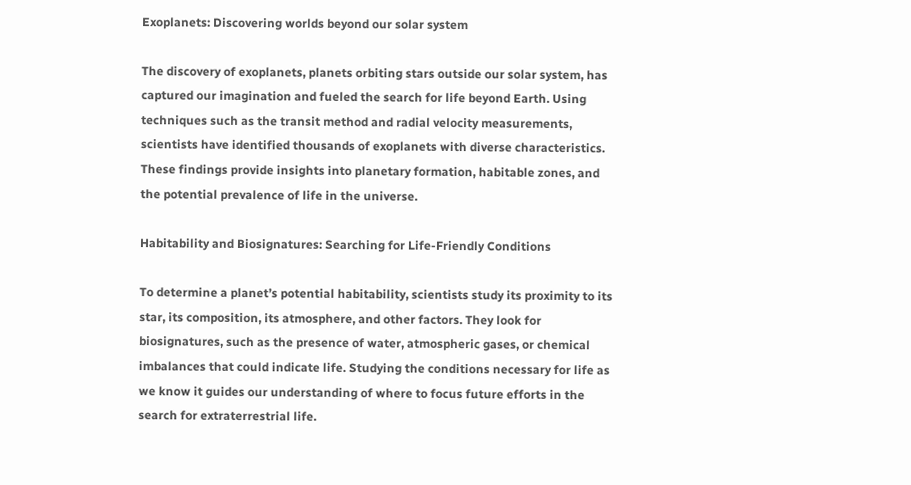Exoplanets: Discovering worlds beyond our solar system

The discovery of exoplanets, planets orbiting stars outside our solar system, has captured our imagination and fueled the search for life beyond Earth. Using techniques such as the transit method and radial velocity measurements, scientists have identified thousands of exoplanets with diverse characteristics. These findings provide insights into planetary formation, habitable zones, and the potential prevalence of life in the universe.

Habitability and Biosignatures: Searching for Life-Friendly Conditions

To determine a planet’s potential habitability, scientists study its proximity to its star, its composition, its atmosphere, and other factors. They look for biosignatures, such as the presence of water, atmospheric gases, or chemical imbalances that could indicate life. Studying the conditions necessary for life as we know it guides our understanding of where to focus future efforts in the search for extraterrestrial life.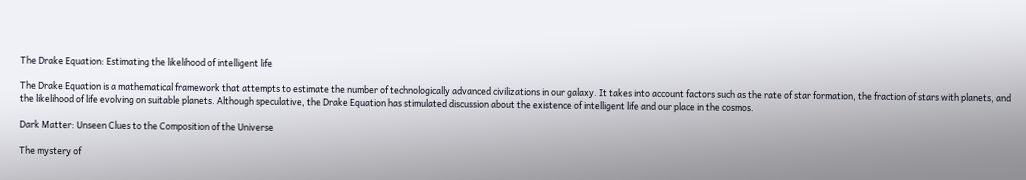The Drake Equation: Estimating the likelihood of intelligent life

The Drake Equation is a mathematical framework that attempts to estimate the number of technologically advanced civilizations in our galaxy. It takes into account factors such as the rate of star formation, the fraction of stars with planets, and the likelihood of life evolving on suitable planets. Although speculative, the Drake Equation has stimulated discussion about the existence of intelligent life and our place in the cosmos.

Dark Matter: Unseen Clues to the Composition of the Universe

The mystery of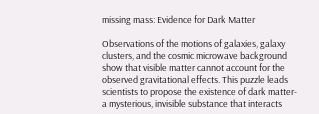missing mass: Evidence for Dark Matter

Observations of the motions of galaxies, galaxy clusters, and the cosmic microwave background show that visible matter cannot account for the observed gravitational effects. This puzzle leads scientists to propose the existence of dark matter-a mysterious, invisible substance that interacts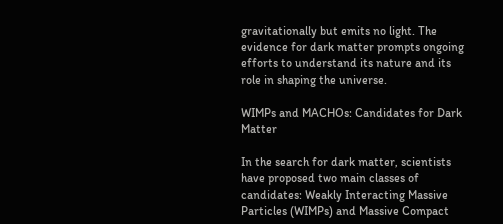gravitationally but emits no light. The evidence for dark matter prompts ongoing efforts to understand its nature and its role in shaping the universe.

WIMPs and MACHOs: Candidates for Dark Matter

In the search for dark matter, scientists have proposed two main classes of candidates: Weakly Interacting Massive Particles (WIMPs) and Massive Compact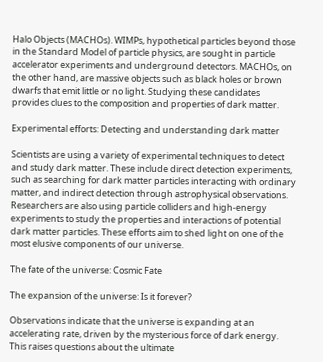Halo Objects (MACHOs). WIMPs, hypothetical particles beyond those in the Standard Model of particle physics, are sought in particle accelerator experiments and underground detectors. MACHOs, on the other hand, are massive objects such as black holes or brown dwarfs that emit little or no light. Studying these candidates provides clues to the composition and properties of dark matter.

Experimental efforts: Detecting and understanding dark matter

Scientists are using a variety of experimental techniques to detect and study dark matter. These include direct detection experiments, such as searching for dark matter particles interacting with ordinary matter, and indirect detection through astrophysical observations. Researchers are also using particle colliders and high-energy experiments to study the properties and interactions of potential dark matter particles. These efforts aim to shed light on one of the most elusive components of our universe.

The fate of the universe: Cosmic Fate

The expansion of the universe: Is it forever?

Observations indicate that the universe is expanding at an accelerating rate, driven by the mysterious force of dark energy. This raises questions about the ultimate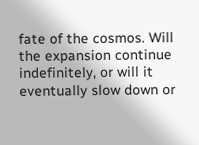fate of the cosmos. Will the expansion continue indefinitely, or will it eventually slow down or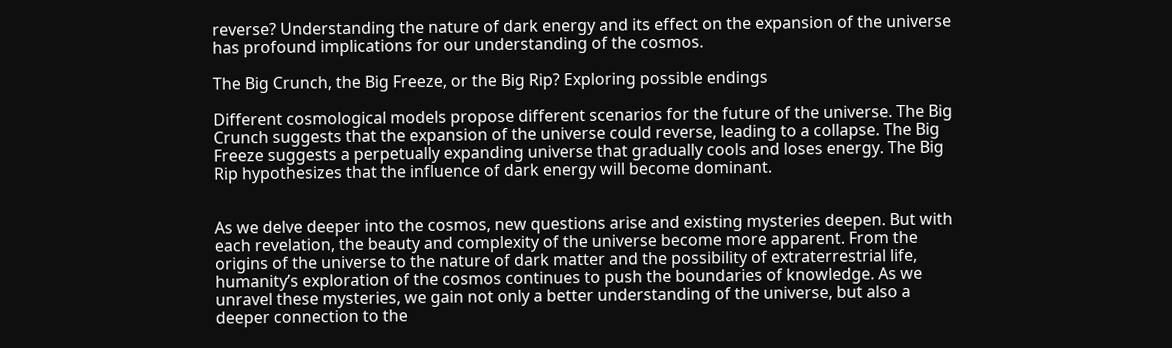reverse? Understanding the nature of dark energy and its effect on the expansion of the universe has profound implications for our understanding of the cosmos.

The Big Crunch, the Big Freeze, or the Big Rip? Exploring possible endings

Different cosmological models propose different scenarios for the future of the universe. The Big Crunch suggests that the expansion of the universe could reverse, leading to a collapse. The Big Freeze suggests a perpetually expanding universe that gradually cools and loses energy. The Big Rip hypothesizes that the influence of dark energy will become dominant.


As we delve deeper into the cosmos, new questions arise and existing mysteries deepen. But with each revelation, the beauty and complexity of the universe become more apparent. From the origins of the universe to the nature of dark matter and the possibility of extraterrestrial life, humanity’s exploration of the cosmos continues to push the boundaries of knowledge. As we unravel these mysteries, we gain not only a better understanding of the universe, but also a deeper connection to the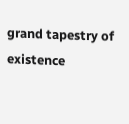grand tapestry of existence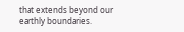that extends beyond our earthly boundaries.